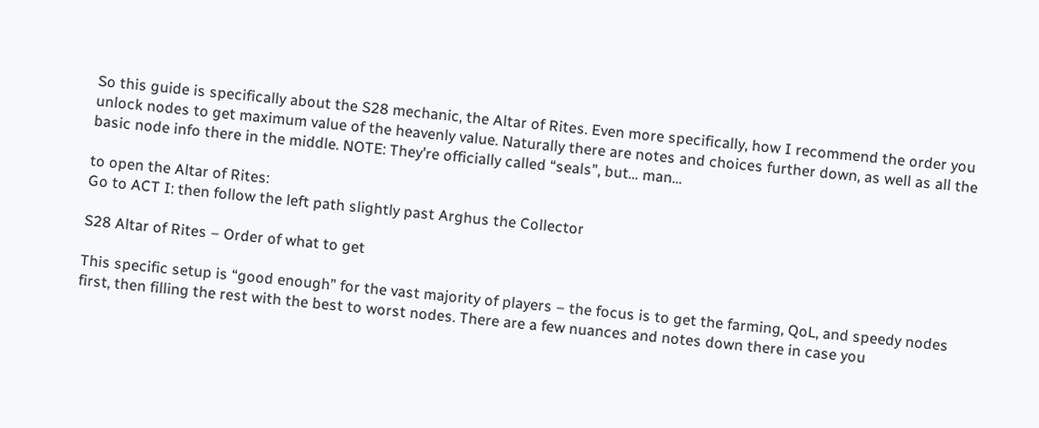So this guide is specifically about the S28 mechanic, the Altar of Rites. Even more specifically, how I recommend the order you unlock nodes to get maximum value of the heavenly value. Naturally there are notes and choices further down, as well as all the basic node info there in the middle. NOTE: They’re officially called “seals”, but… man…

to open the Altar of Rites:
Go to ACT I: then follow the left path slightly past Arghus the Collector

S28 Altar of Rites – Order of what to get

This specific setup is “good enough” for the vast majority of players – the focus is to get the farming, QoL, and speedy nodes first, then filling the rest with the best to worst nodes. There are a few nuances and notes down there in case you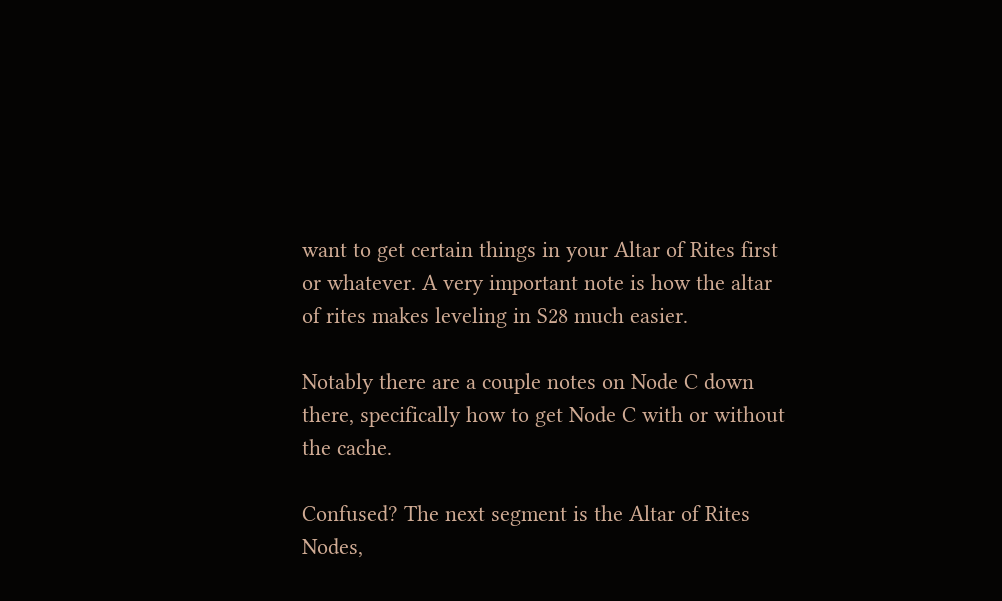want to get certain things in your Altar of Rites first or whatever. A very important note is how the altar of rites makes leveling in S28 much easier.

Notably there are a couple notes on Node C down there, specifically how to get Node C with or without the cache.

Confused? The next segment is the Altar of Rites Nodes,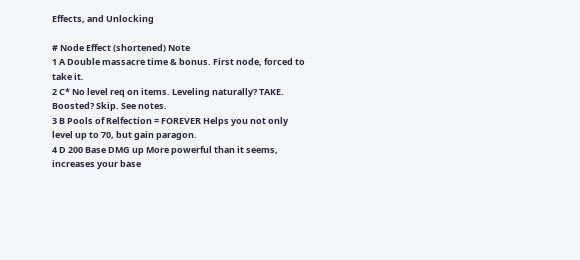Effects, and Unlocking

# Node Effect (shortened) Note
1 A Double massacre time & bonus. First node, forced to take it.
2 C* No level req on items. Leveling naturally? TAKE. Boosted? Skip. See notes.
3 B Pools of Relfection = FOREVER Helps you not only level up to 70, but gain paragon.
4 D 200 Base DMG up More powerful than it seems, increases your base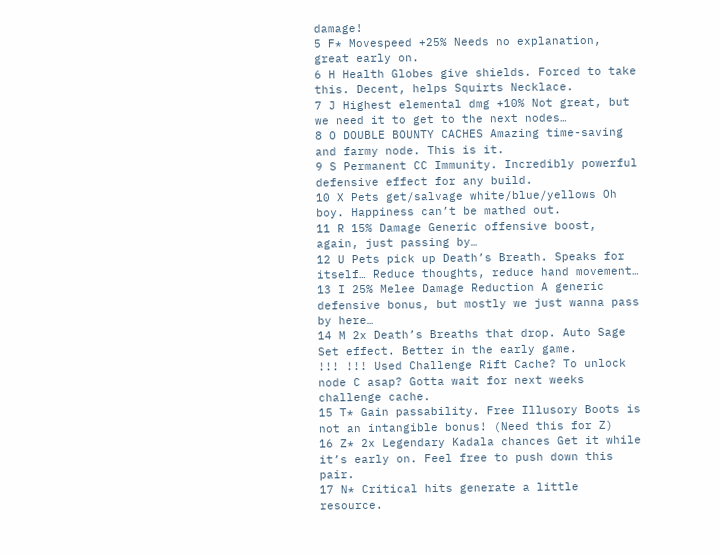damage!
5 F* Movespeed +25% Needs no explanation, great early on.
6 H Health Globes give shields. Forced to take this. Decent, helps Squirts Necklace.
7 J Highest elemental dmg +10% Not great, but we need it to get to the next nodes…
8 O DOUBLE BOUNTY CACHES Amazing time-saving and farmy node. This is it.
9 S Permanent CC Immunity. Incredibly powerful defensive effect for any build.
10 X Pets get/salvage white/blue/yellows Oh boy. Happiness can’t be mathed out.
11 R 15% Damage Generic offensive boost, again, just passing by…
12 U Pets pick up Death’s Breath. Speaks for itself… Reduce thoughts, reduce hand movement…
13 I 25% Melee Damage Reduction A generic defensive bonus, but mostly we just wanna pass by here…
14 M 2x Death’s Breaths that drop. Auto Sage Set effect. Better in the early game.
!!! !!! Used Challenge Rift Cache? To unlock node C asap? Gotta wait for next weeks challenge cache.
15 T* Gain passability. Free Illusory Boots is not an intangible bonus! (Need this for Z)
16 Z* 2x Legendary Kadala chances Get it while it’s early on. Feel free to push down this pair.
17 N* Critical hits generate a little resource.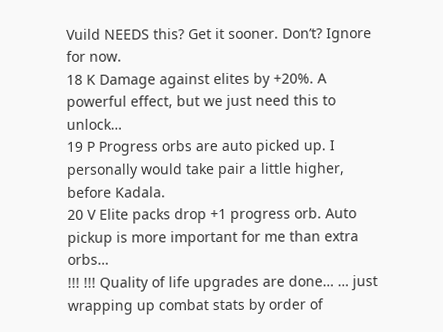Vuild NEEDS this? Get it sooner. Don’t? Ignore for now.
18 K Damage against elites by +20%. A powerful effect, but we just need this to unlock…
19 P Progress orbs are auto picked up. I personally would take pair a little higher, before Kadala.
20 V Elite packs drop +1 progress orb. Auto pickup is more important for me than extra orbs…
!!! !!! Quality of life upgrades are done… … just wrapping up combat stats by order of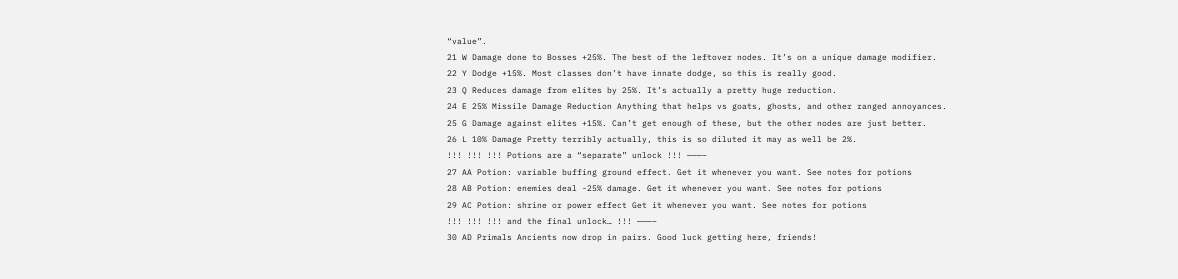“value”.
21 W Damage done to Bosses +25%. The best of the leftover nodes. It’s on a unique damage modifier.
22 Y Dodge +15%. Most classes don’t have innate dodge, so this is really good.
23 Q Reduces damage from elites by 25%. It’s actually a pretty huge reduction.
24 E 25% Missile Damage Reduction Anything that helps vs goats, ghosts, and other ranged annoyances.
25 G Damage against elites +15%. Can’t get enough of these, but the other nodes are just better.
26 L 10% Damage Pretty terribly actually, this is so diluted it may as well be 2%.
!!! !!! !!! Potions are a “separate” unlock !!! ———–
27 AA Potion: variable buffing ground effect. Get it whenever you want. See notes for potions
28 AB Potion: enemies deal -25% damage. Get it whenever you want. See notes for potions
29 AC Potion: shrine or power effect Get it whenever you want. See notes for potions
!!! !!! !!! and the final unlock… !!! ———–
30 AD Primals Ancients now drop in pairs. Good luck getting here, friends!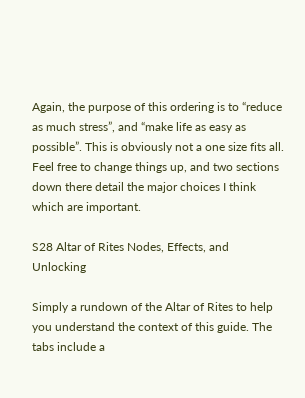Again, the purpose of this ordering is to “reduce as much stress”, and “make life as easy as possible”. This is obviously not a one size fits all. Feel free to change things up, and two sections down there detail the major choices I think which are important.

S28 Altar of Rites Nodes, Effects, and Unlocking

Simply a rundown of the Altar of Rites to help you understand the context of this guide. The tabs include a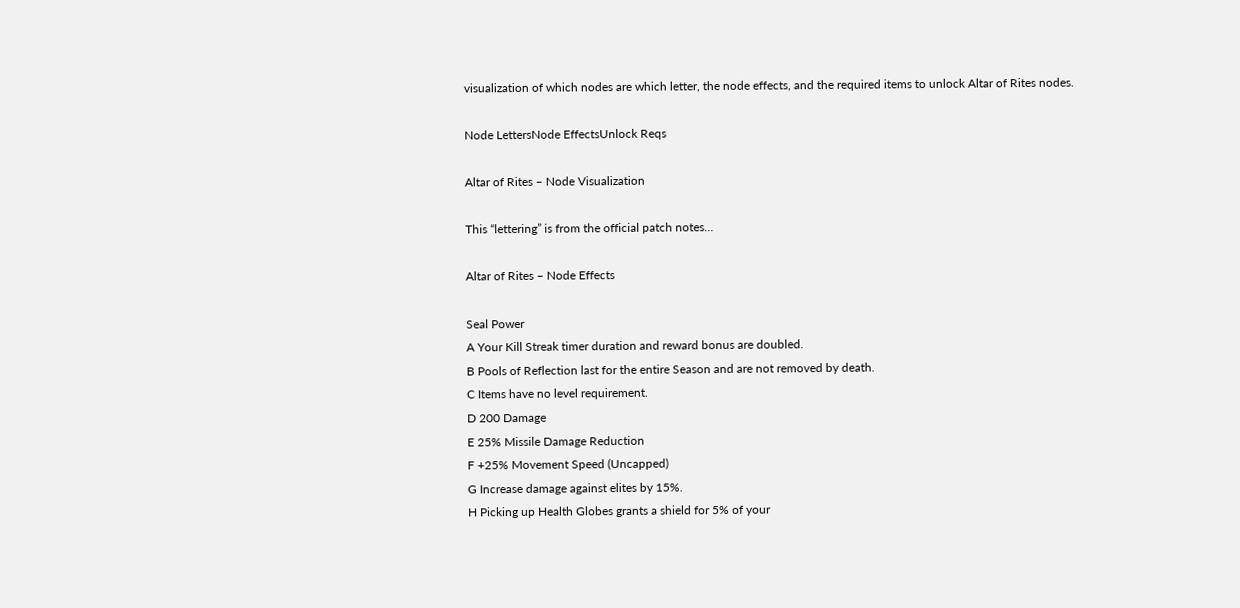visualization of which nodes are which letter, the node effects, and the required items to unlock Altar of Rites nodes.

Node LettersNode EffectsUnlock Reqs

Altar of Rites – Node Visualization

This “lettering” is from the official patch notes…

Altar of Rites – Node Effects

Seal Power
A Your Kill Streak timer duration and reward bonus are doubled.
B Pools of Reflection last for the entire Season and are not removed by death.
C Items have no level requirement.
D 200 Damage
E 25% Missile Damage Reduction
F +25% Movement Speed (Uncapped)
G Increase damage against elites by 15%.
H Picking up Health Globes grants a shield for 5% of your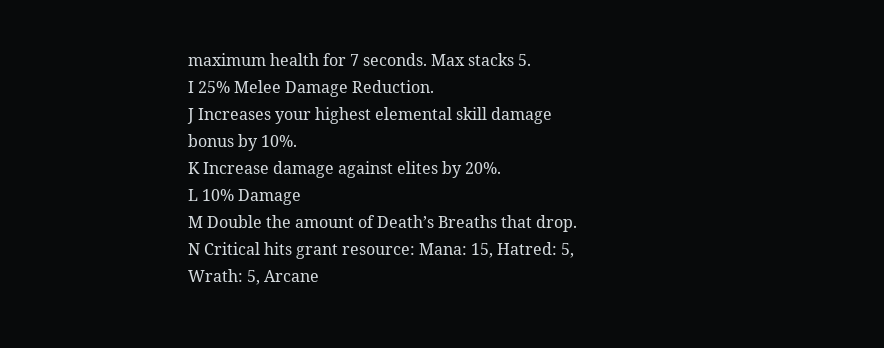maximum health for 7 seconds. Max stacks 5.
I 25% Melee Damage Reduction.
J Increases your highest elemental skill damage bonus by 10%.
K Increase damage against elites by 20%.
L 10% Damage
M Double the amount of Death’s Breaths that drop.
N Critical hits grant resource: Mana: 15, Hatred: 5, Wrath: 5, Arcane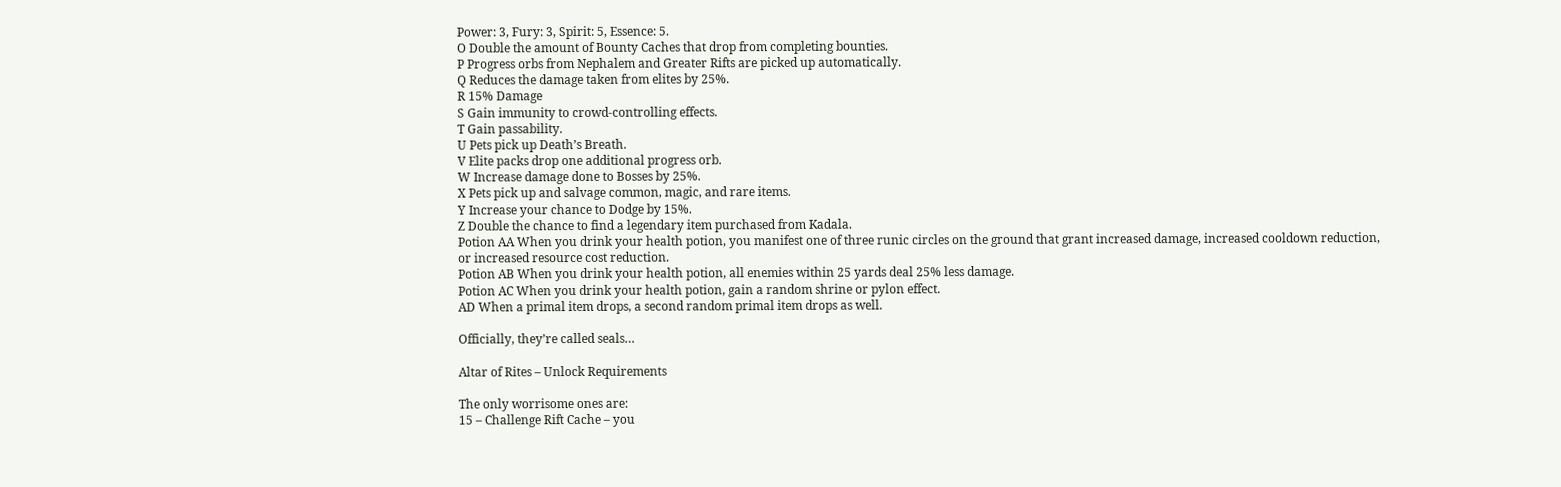Power: 3, Fury: 3, Spirit: 5, Essence: 5.
O Double the amount of Bounty Caches that drop from completing bounties.
P Progress orbs from Nephalem and Greater Rifts are picked up automatically.
Q Reduces the damage taken from elites by 25%.
R 15% Damage
S Gain immunity to crowd-controlling effects.
T Gain passability.
U Pets pick up Death’s Breath.
V Elite packs drop one additional progress orb.
W Increase damage done to Bosses by 25%.
X Pets pick up and salvage common, magic, and rare items.
Y Increase your chance to Dodge by 15%.
Z Double the chance to find a legendary item purchased from Kadala.
Potion AA When you drink your health potion, you manifest one of three runic circles on the ground that grant increased damage, increased cooldown reduction, or increased resource cost reduction.
Potion AB When you drink your health potion, all enemies within 25 yards deal 25% less damage.
Potion AC When you drink your health potion, gain a random shrine or pylon effect.
AD When a primal item drops, a second random primal item drops as well.

Officially, they’re called seals…

Altar of Rites – Unlock Requirements

The only worrisome ones are:
15 – Challenge Rift Cache – you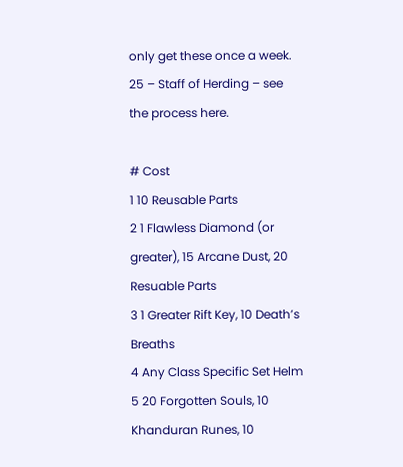only get these once a week.
25 – Staff of Herding – see the process here.

# Cost
1 10 Reusable Parts
2 1 Flawless Diamond (or greater), 15 Arcane Dust, 20 Resuable Parts
3 1 Greater Rift Key, 10 Death’s Breaths
4 Any Class Specific Set Helm
5 20 Forgotten Souls, 10 Khanduran Runes, 10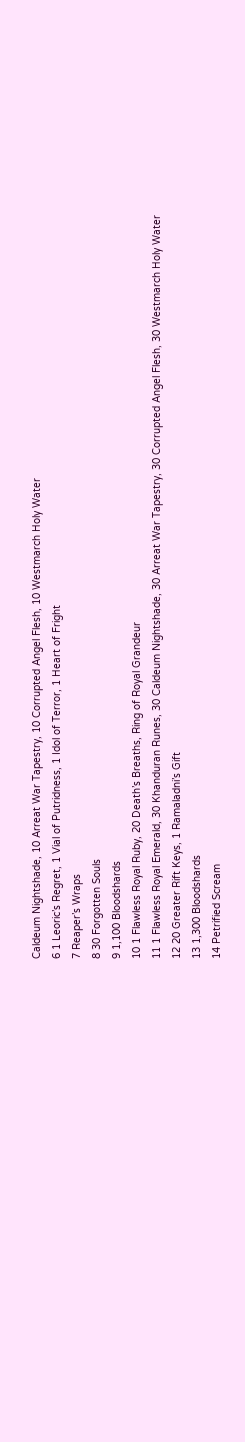Caldeum Nightshade, 10 Arreat War Tapestry, 10 Corrupted Angel Flesh, 10 Westmarch Holy Water
6 1 Leoric’s Regret, 1 Vial of Putridness, 1 Idol of Terror, 1 Heart of Fright
7 Reaper’s Wraps
8 30 Forgotten Souls
9 1,100 Bloodshards
10 1 Flawless Royal Ruby, 20 Death’s Breaths, Ring of Royal Grandeur
11 1 Flawless Royal Emerald, 30 Khanduran Runes, 30 Caldeum Nightshade, 30 Arreat War Tapestry, 30 Corrupted Angel Flesh, 30 Westmarch Holy Water
12 20 Greater Rift Keys, 1 Ramaladni’s Gift
13 1,300 Bloodshards
14 Petrified Scream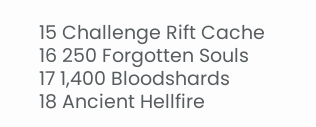15 Challenge Rift Cache
16 250 Forgotten Souls
17 1,400 Bloodshards
18 Ancient Hellfire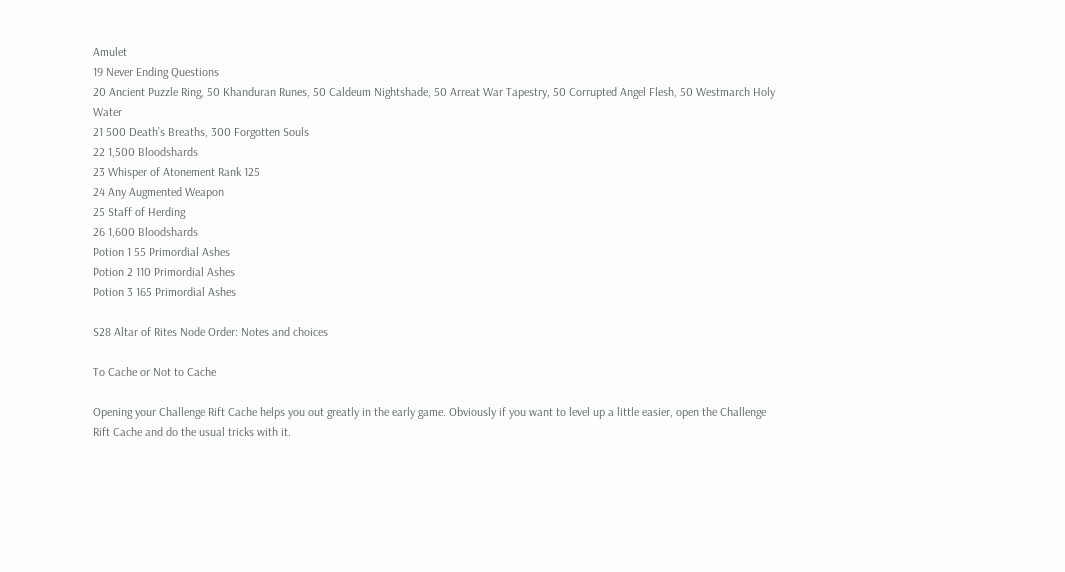Amulet
19 Never Ending Questions
20 Ancient Puzzle Ring, 50 Khanduran Runes, 50 Caldeum Nightshade, 50 Arreat War Tapestry, 50 Corrupted Angel Flesh, 50 Westmarch Holy Water
21 500 Death’s Breaths, 300 Forgotten Souls
22 1,500 Bloodshards
23 Whisper of Atonement Rank 125
24 Any Augmented Weapon
25 Staff of Herding
26 1,600 Bloodshards
Potion 1 55 Primordial Ashes
Potion 2 110 Primordial Ashes
Potion 3 165 Primordial Ashes

S28 Altar of Rites Node Order: Notes and choices

To Cache or Not to Cache

Opening your Challenge Rift Cache helps you out greatly in the early game. Obviously if you want to level up a little easier, open the Challenge Rift Cache and do the usual tricks with it.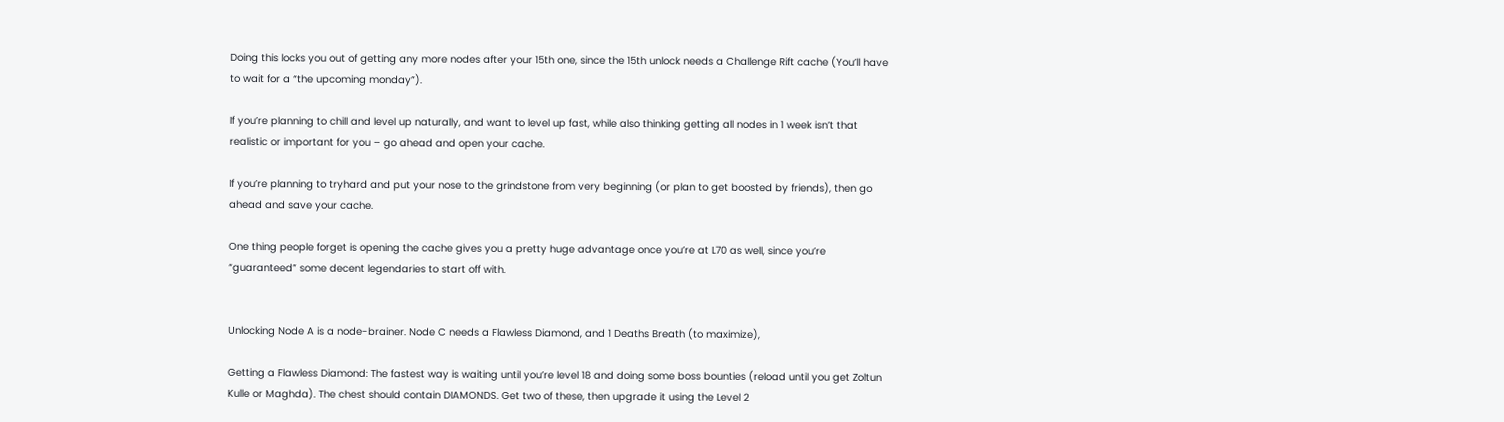Doing this locks you out of getting any more nodes after your 15th one, since the 15th unlock needs a Challenge Rift cache (You’ll have to wait for a “the upcoming monday”).

If you’re planning to chill and level up naturally, and want to level up fast, while also thinking getting all nodes in 1 week isn’t that realistic or important for you – go ahead and open your cache.

If you’re planning to tryhard and put your nose to the grindstone from very beginning (or plan to get boosted by friends), then go ahead and save your cache.

One thing people forget is opening the cache gives you a pretty huge advantage once you’re at L70 as well, since you’re “guaranteed” some decent legendaries to start off with.


Unlocking Node A is a node-brainer. Node C needs a Flawless Diamond, and 1 Deaths Breath (to maximize),

Getting a Flawless Diamond: The fastest way is waiting until you’re level 18 and doing some boss bounties (reload until you get Zoltun Kulle or Maghda). The chest should contain DIAMONDS. Get two of these, then upgrade it using the Level 2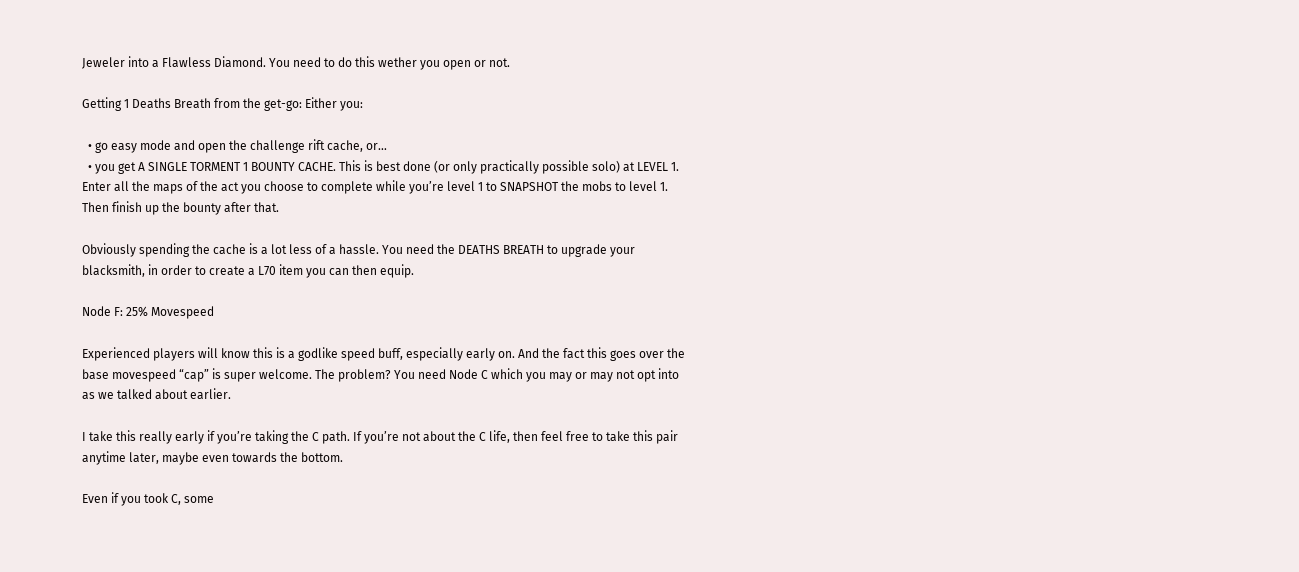Jeweler into a Flawless Diamond. You need to do this wether you open or not.

Getting 1 Deaths Breath from the get-go: Either you:

  • go easy mode and open the challenge rift cache, or…
  • you get A SINGLE TORMENT 1 BOUNTY CACHE. This is best done (or only practically possible solo) at LEVEL 1. Enter all the maps of the act you choose to complete while you’re level 1 to SNAPSHOT the mobs to level 1. Then finish up the bounty after that.

Obviously spending the cache is a lot less of a hassle. You need the DEATHS BREATH to upgrade your blacksmith, in order to create a L70 item you can then equip.

Node F: 25% Movespeed

Experienced players will know this is a godlike speed buff, especially early on. And the fact this goes over the base movespeed “cap” is super welcome. The problem? You need Node C which you may or may not opt into as we talked about earlier.

I take this really early if you’re taking the C path. If you’re not about the C life, then feel free to take this pair anytime later, maybe even towards the bottom.

Even if you took C, some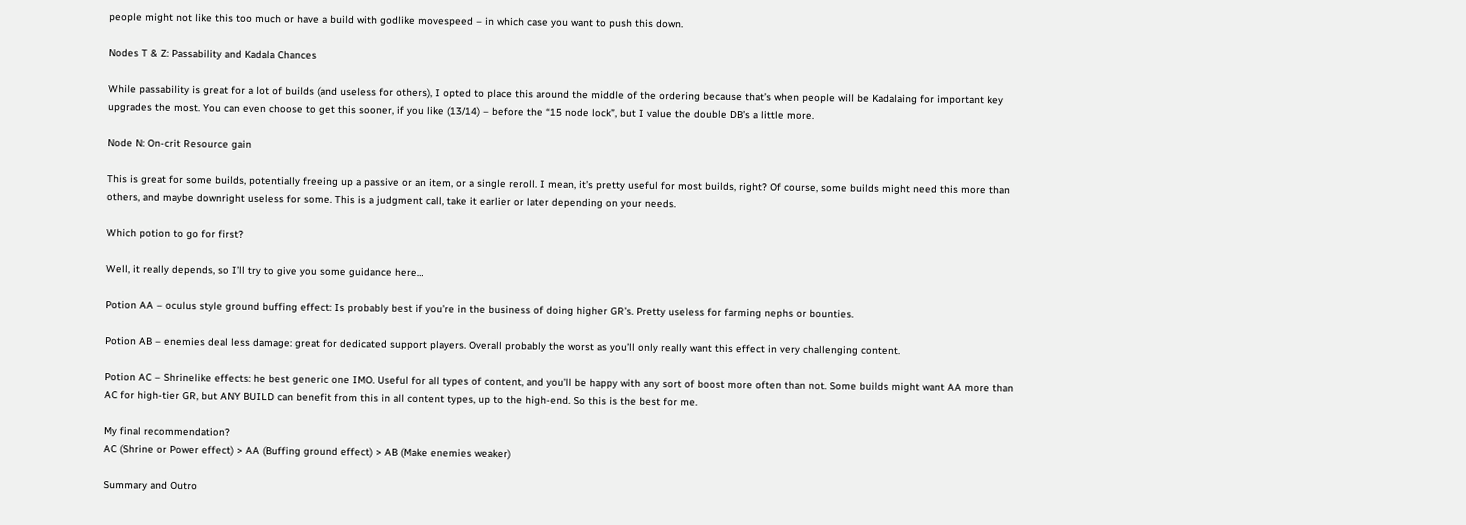people might not like this too much or have a build with godlike movespeed – in which case you want to push this down.

Nodes T & Z: Passability and Kadala Chances

While passability is great for a lot of builds (and useless for others), I opted to place this around the middle of the ordering because that’s when people will be Kadalaing for important key upgrades the most. You can even choose to get this sooner, if you like (13/14) – before the “15 node lock”, but I value the double DB’s a little more.

Node N: On-crit Resource gain

This is great for some builds, potentially freeing up a passive or an item, or a single reroll. I mean, it’s pretty useful for most builds, right? Of course, some builds might need this more than others, and maybe downright useless for some. This is a judgment call, take it earlier or later depending on your needs.

Which potion to go for first?

Well, it really depends, so I’ll try to give you some guidance here…

Potion AA – oculus style ground buffing effect: Is probably best if you’re in the business of doing higher GR’s. Pretty useless for farming nephs or bounties.

Potion AB – enemies deal less damage: great for dedicated support players. Overall probably the worst as you’ll only really want this effect in very challenging content.

Potion AC – Shrinelike effects: he best generic one IMO. Useful for all types of content, and you’ll be happy with any sort of boost more often than not. Some builds might want AA more than AC for high-tier GR, but ANY BUILD can benefit from this in all content types, up to the high-end. So this is the best for me.

My final recommendation?
AC (Shrine or Power effect) > AA (Buffing ground effect) > AB (Make enemies weaker)

Summary and Outro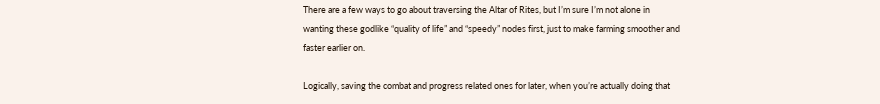There are a few ways to go about traversing the Altar of Rites, but I’m sure I’m not alone in wanting these godlike “quality of life” and “speedy” nodes first, just to make farming smoother and faster earlier on.

Logically, saving the combat and progress related ones for later, when you’re actually doing that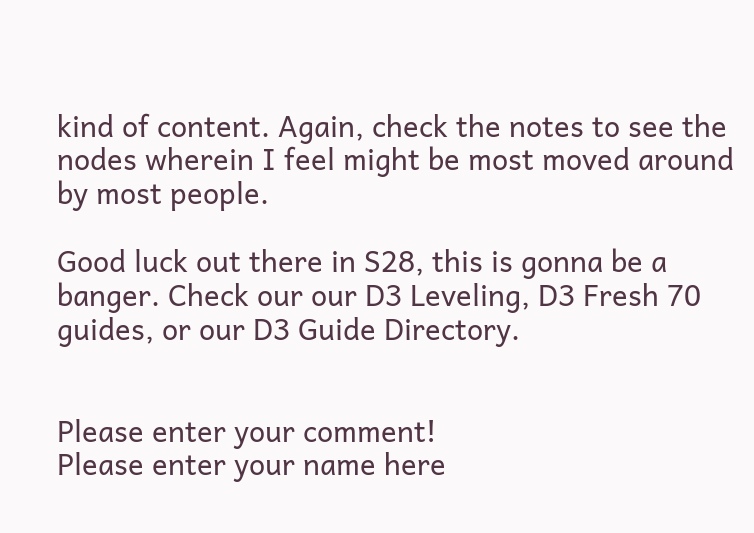kind of content. Again, check the notes to see the nodes wherein I feel might be most moved around by most people.

Good luck out there in S28, this is gonna be a banger. Check our our D3 Leveling, D3 Fresh 70 guides, or our D3 Guide Directory.


Please enter your comment!
Please enter your name here